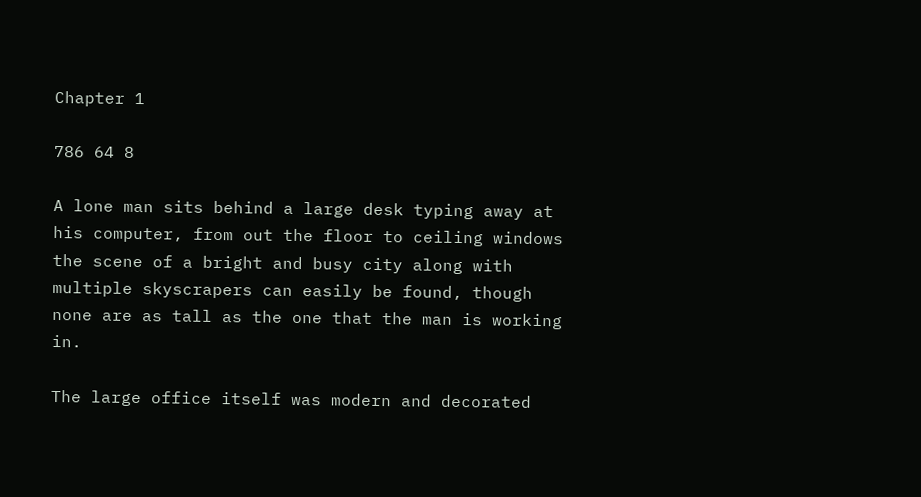Chapter 1

786 64 8

A lone man sits behind a large desk typing away at his computer, from out the floor to ceiling windows the scene of a bright and busy city along with multiple skyscrapers can easily be found, though none are as tall as the one that the man is working in.

The large office itself was modern and decorated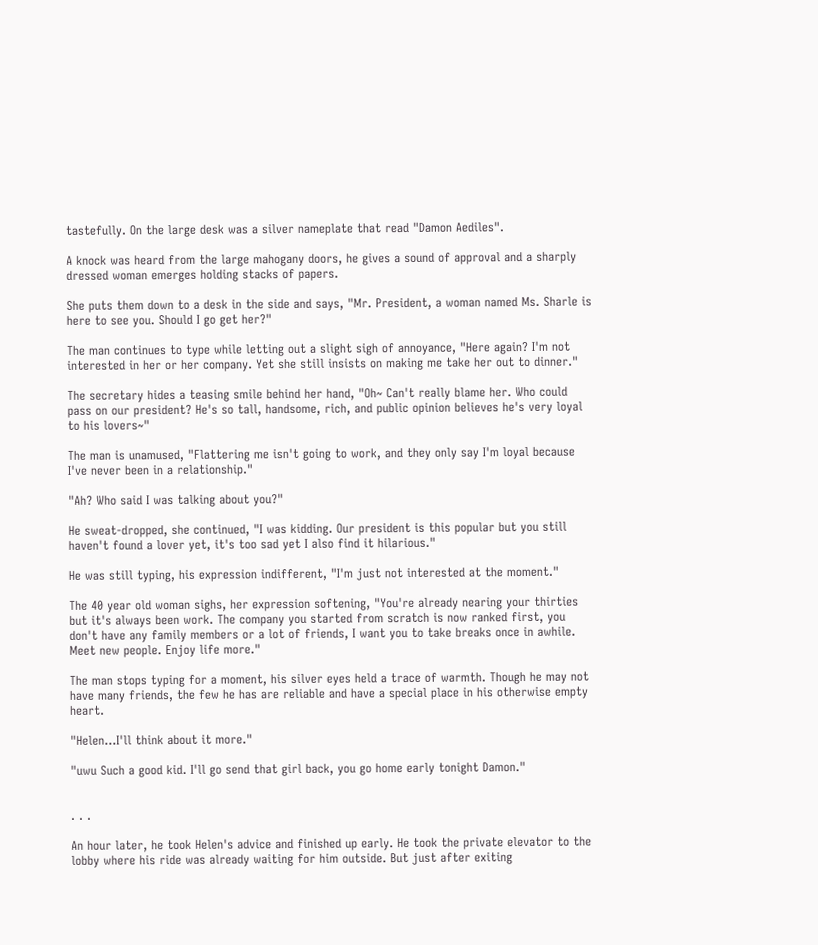tastefully. On the large desk was a silver nameplate that read "Damon Aediles".

A knock was heard from the large mahogany doors, he gives a sound of approval and a sharply dressed woman emerges holding stacks of papers.

She puts them down to a desk in the side and says, "Mr. President, a woman named Ms. Sharle is here to see you. Should I go get her?"

The man continues to type while letting out a slight sigh of annoyance, "Here again? I'm not interested in her or her company. Yet she still insists on making me take her out to dinner."

The secretary hides a teasing smile behind her hand, "Oh~ Can't really blame her. Who could pass on our president? He's so tall, handsome, rich, and public opinion believes he's very loyal to his lovers~"

The man is unamused, "Flattering me isn't going to work, and they only say I'm loyal because I've never been in a relationship."

"Ah? Who said I was talking about you?"

He sweat-dropped, she continued, "I was kidding. Our president is this popular but you still haven't found a lover yet, it's too sad yet I also find it hilarious."

He was still typing, his expression indifferent, "I'm just not interested at the moment."

The 40 year old woman sighs, her expression softening, "You're already nearing your thirties but it's always been work. The company you started from scratch is now ranked first, you don't have any family members or a lot of friends, I want you to take breaks once in awhile. Meet new people. Enjoy life more."

The man stops typing for a moment, his silver eyes held a trace of warmth. Though he may not have many friends, the few he has are reliable and have a special place in his otherwise empty heart.

"Helen...I'll think about it more."

"uwu Such a good kid. I'll go send that girl back, you go home early tonight Damon."


. . .

An hour later, he took Helen's advice and finished up early. He took the private elevator to the lobby where his ride was already waiting for him outside. But just after exiting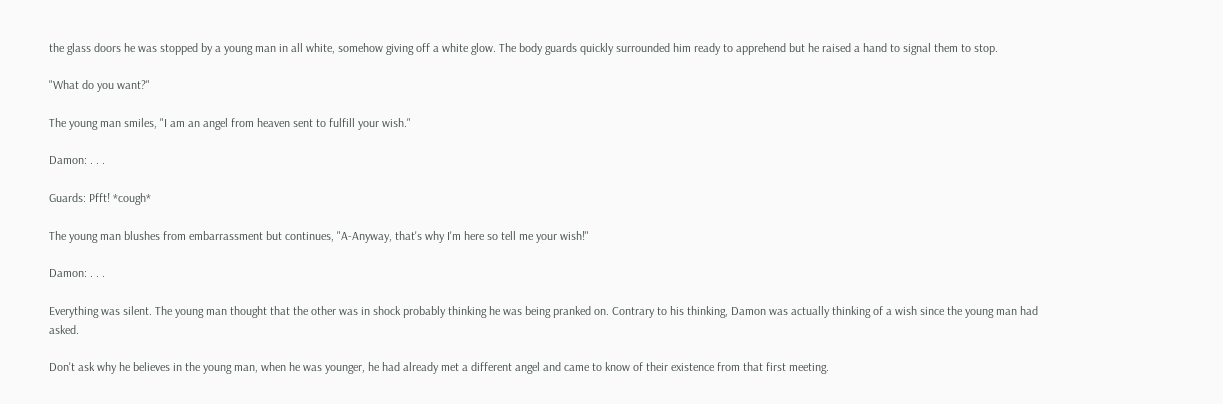the glass doors he was stopped by a young man in all white, somehow giving off a white glow. The body guards quickly surrounded him ready to apprehend but he raised a hand to signal them to stop.

"What do you want?"

The young man smiles, "I am an angel from heaven sent to fulfill your wish."

Damon: . . .

Guards: Pfft! *cough*

The young man blushes from embarrassment but continues, "A-Anyway, that's why I'm here so tell me your wish!"

Damon: . . .

Everything was silent. The young man thought that the other was in shock probably thinking he was being pranked on. Contrary to his thinking, Damon was actually thinking of a wish since the young man had asked.

Don't ask why he believes in the young man, when he was younger, he had already met a different angel and came to know of their existence from that first meeting.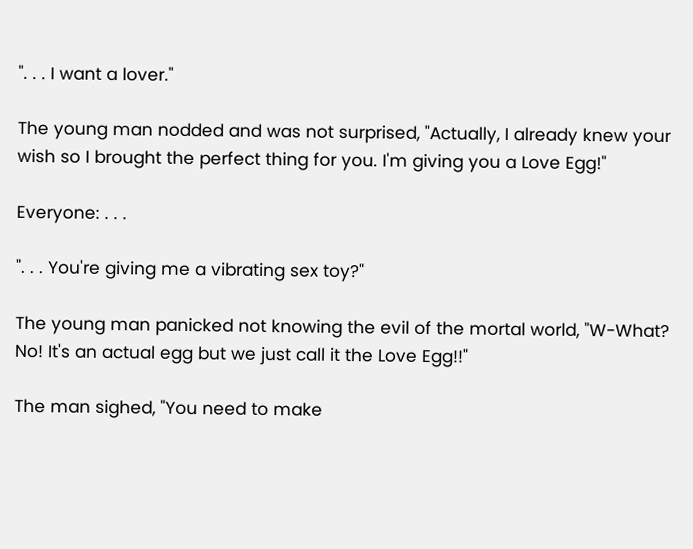". . . I want a lover."

The young man nodded and was not surprised, "Actually, I already knew your wish so I brought the perfect thing for you. I'm giving you a Love Egg!"

Everyone: . . .

". . . You're giving me a vibrating sex toy?"

The young man panicked not knowing the evil of the mortal world, "W-What? No! It's an actual egg but we just call it the Love Egg!!"

The man sighed, "You need to make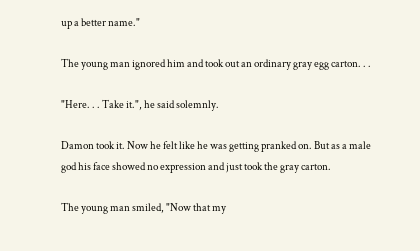up a better name."

The young man ignored him and took out an ordinary gray egg carton. . .

"Here. . . Take it.", he said solemnly.

Damon took it. Now he felt like he was getting pranked on. But as a male god his face showed no expression and just took the gray carton.

The young man smiled, "Now that my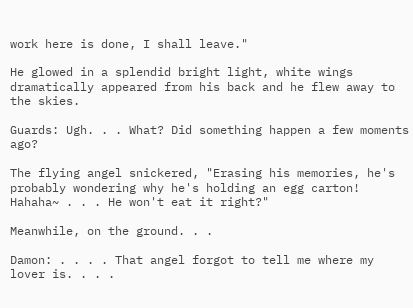work here is done, I shall leave."

He glowed in a splendid bright light, white wings dramatically appeared from his back and he flew away to the skies.

Guards: Ugh. . . What? Did something happen a few moments ago?

The flying angel snickered, "Erasing his memories, he's probably wondering why he's holding an egg carton! Hahaha~ . . . He won't eat it right?"

Meanwhile, on the ground. . .

Damon: . . . . That angel forgot to tell me where my lover is. . . .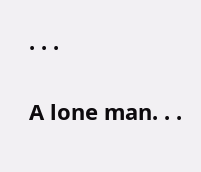. . .

A lone man. . .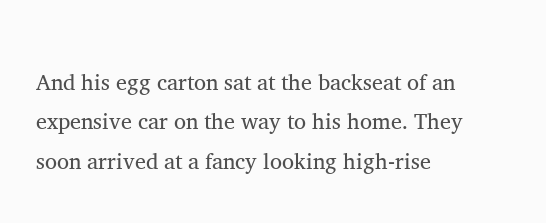And his egg carton sat at the backseat of an expensive car on the way to his home. They soon arrived at a fancy looking high-rise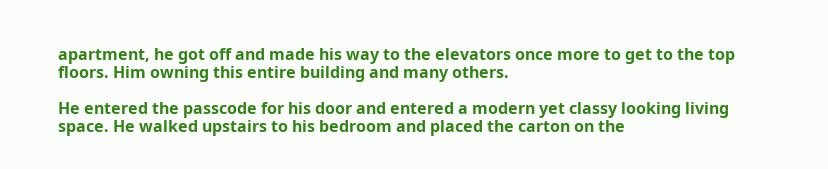apartment, he got off and made his way to the elevators once more to get to the top floors. Him owning this entire building and many others.

He entered the passcode for his door and entered a modern yet classy looking living space. He walked upstairs to his bedroom and placed the carton on the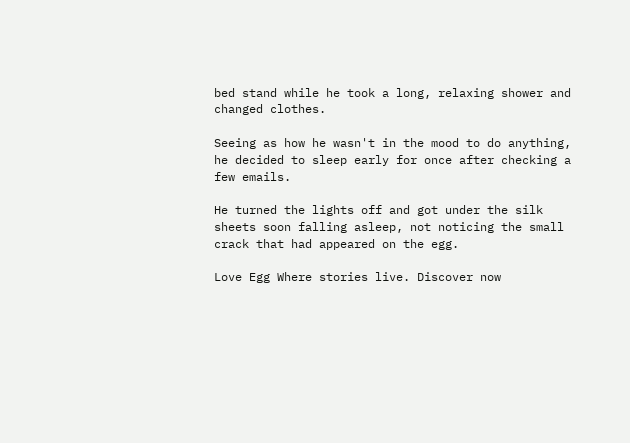bed stand while he took a long, relaxing shower and changed clothes.

Seeing as how he wasn't in the mood to do anything, he decided to sleep early for once after checking a few emails.

He turned the lights off and got under the silk sheets soon falling asleep, not noticing the small crack that had appeared on the egg.

Love Egg Where stories live. Discover now